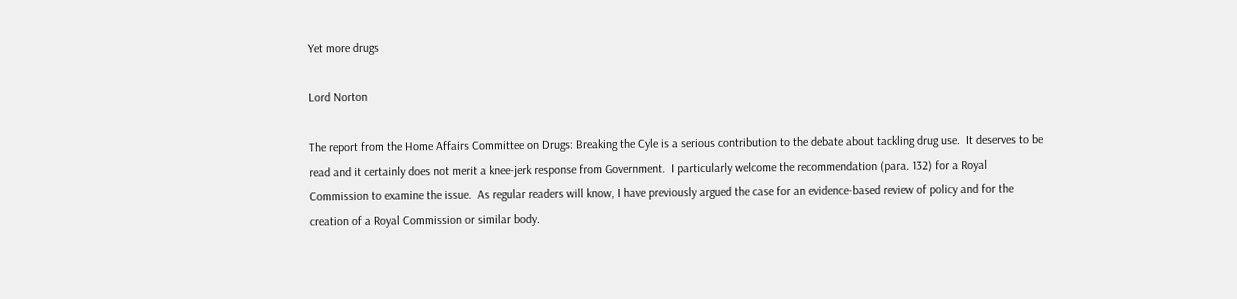Yet more drugs

Lord Norton

The report from the Home Affairs Committee on Drugs: Breaking the Cyle is a serious contribution to the debate about tackling drug use.  It deserves to be read and it certainly does not merit a knee-jerk response from Government.  I particularly welcome the recommendation (para. 132) for a Royal Commission to examine the issue.  As regular readers will know, I have previously argued the case for an evidence-based review of policy and for the creation of a Royal Commission or similar body.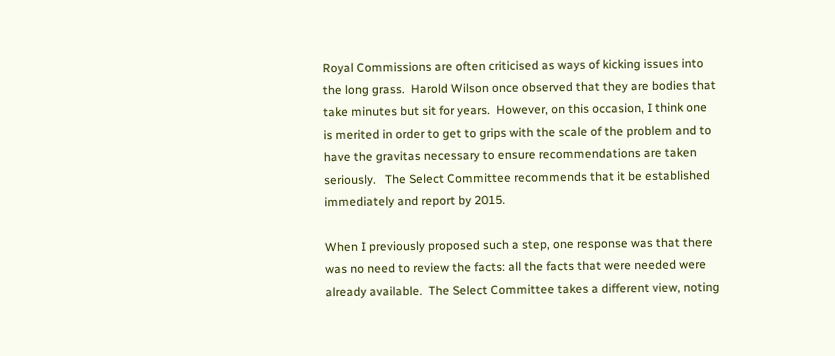Royal Commissions are often criticised as ways of kicking issues into the long grass.  Harold Wilson once observed that they are bodies that take minutes but sit for years.  However, on this occasion, I think one is merited in order to get to grips with the scale of the problem and to have the gravitas necessary to ensure recommendations are taken seriously.   The Select Committee recommends that it be established immediately and report by 2015.

When I previously proposed such a step, one response was that there was no need to review the facts: all the facts that were needed were already available.  The Select Committee takes a different view, noting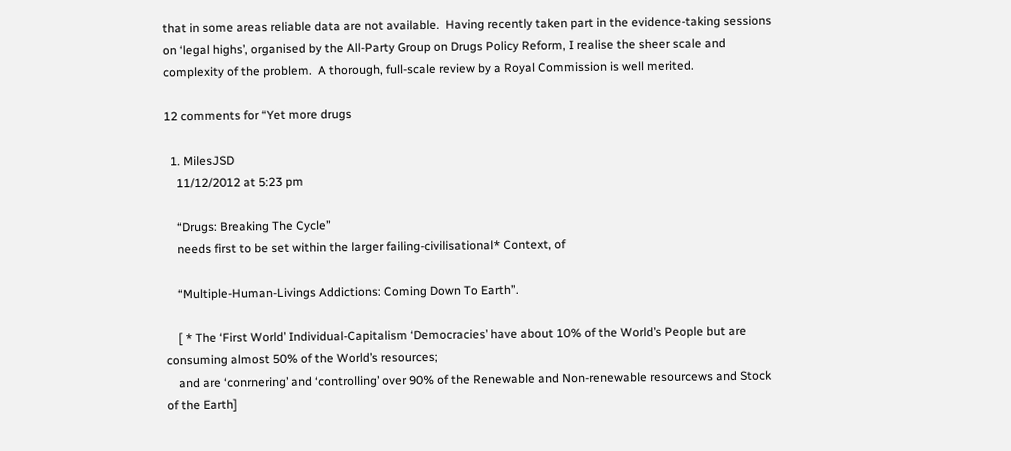that in some areas reliable data are not available.  Having recently taken part in the evidence-taking sessions on ‘legal highs’, organised by the All-Party Group on Drugs Policy Reform, I realise the sheer scale and complexity of the problem.  A thorough, full-scale review by a Royal Commission is well merited.

12 comments for “Yet more drugs

  1. MilesJSD
    11/12/2012 at 5:23 pm

    “Drugs: Breaking The Cycle”
    needs first to be set within the larger failing-civilisational* Context, of

    “Multiple-Human-Livings Addictions: Coming Down To Earth”.

    [ * The ‘First World’ Individual-Capitalism ‘Democracies’ have about 10% of the World’s People but are consuming almost 50% of the World’s resources;
    and are ‘conrnering’ and ‘controlling’ over 90% of the Renewable and Non-renewable resourcews and Stock of the Earth]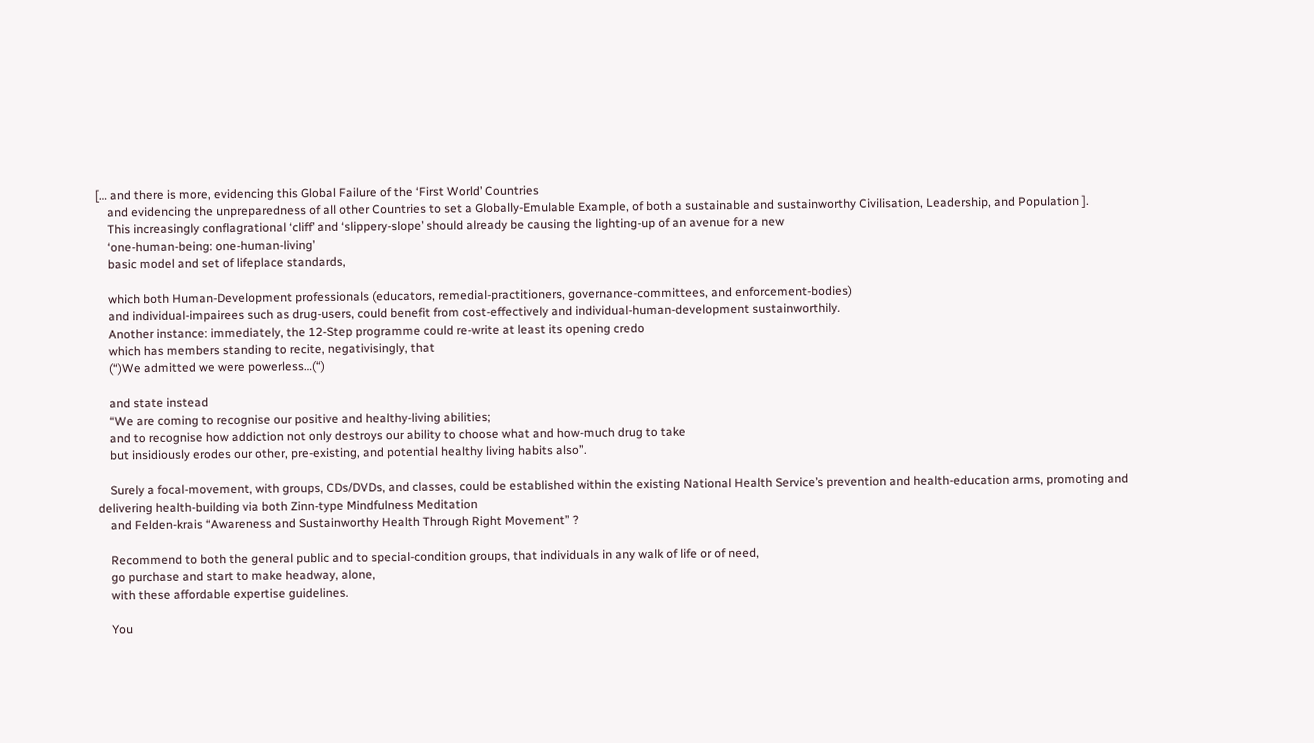[… and there is more, evidencing this Global Failure of the ‘First World’ Countries
    and evidencing the unpreparedness of all other Countries to set a Globally-Emulable Example, of both a sustainable and sustainworthy Civilisation, Leadership, and Population ].
    This increasingly conflagrational ‘cliff’ and ‘slippery-slope’ should already be causing the lighting-up of an avenue for a new
    ‘one-human-being: one-human-living’
    basic model and set of lifeplace standards,

    which both Human-Development professionals (educators, remedial-practitioners, governance-committees, and enforcement-bodies)
    and individual-impairees such as drug-users, could benefit from cost-effectively and individual-human-development sustainworthily.
    Another instance: immediately, the 12-Step programme could re-write at least its opening credo
    which has members standing to recite, negativisingly, that
    (“)We admitted we were powerless…(“)

    and state instead
    “We are coming to recognise our positive and healthy-living abilities;
    and to recognise how addiction not only destroys our ability to choose what and how-much drug to take
    but insidiously erodes our other, pre-existing, and potential healthy living habits also”.

    Surely a focal-movement, with groups, CDs/DVDs, and classes, could be established within the existing National Health Service’s prevention and health-education arms, promoting and delivering health-building via both Zinn-type Mindfulness Meditation
    and Felden-krais “Awareness and Sustainworthy Health Through Right Movement” ?

    Recommend to both the general public and to special-condition groups, that individuals in any walk of life or of need,
    go purchase and start to make headway, alone,
    with these affordable expertise guidelines.

    You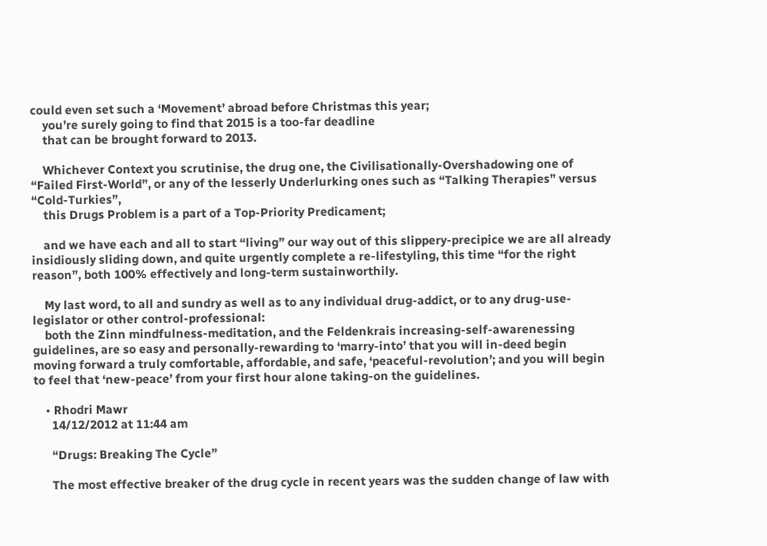could even set such a ‘Movement’ abroad before Christmas this year;
    you’re surely going to find that 2015 is a too-far deadline
    that can be brought forward to 2013.

    Whichever Context you scrutinise, the drug one, the Civilisationally-Overshadowing one of “Failed First-World”, or any of the lesserly Underlurking ones such as “Talking Therapies” versus “Cold-Turkies”,
    this Drugs Problem is a part of a Top-Priority Predicament;

    and we have each and all to start “living” our way out of this slippery-precipice we are all already insidiously sliding down, and quite urgently complete a re-lifestyling, this time “for the right reason”, both 100% effectively and long-term sustainworthily.

    My last word, to all and sundry as well as to any individual drug-addict, or to any drug-use-legislator or other control-professional:
    both the Zinn mindfulness-meditation, and the Feldenkrais increasing-self-awarenessing guidelines, are so easy and personally-rewarding to ‘marry-into’ that you will in-deed begin moving forward a truly comfortable, affordable, and safe, ‘peaceful-revolution’; and you will begin to feel that ‘new-peace’ from your first hour alone taking-on the guidelines.

    • Rhodri Mawr
      14/12/2012 at 11:44 am

      “Drugs: Breaking The Cycle”

      The most effective breaker of the drug cycle in recent years was the sudden change of law with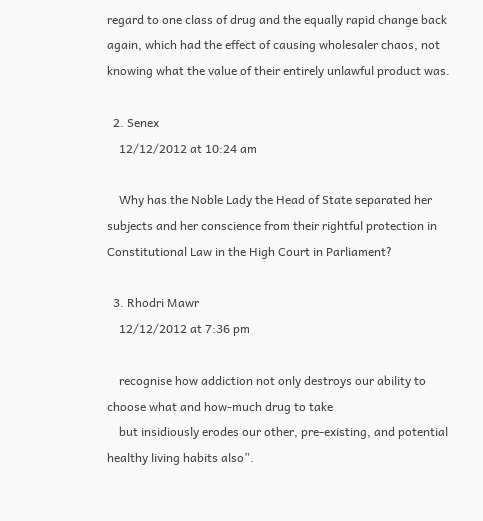regard to one class of drug and the equally rapid change back again, which had the effect of causing wholesaler chaos, not knowing what the value of their entirely unlawful product was.

  2. Senex
    12/12/2012 at 10:24 am

    Why has the Noble Lady the Head of State separated her subjects and her conscience from their rightful protection in Constitutional Law in the High Court in Parliament?

  3. Rhodri Mawr
    12/12/2012 at 7:36 pm

    recognise how addiction not only destroys our ability to choose what and how-much drug to take
    but insidiously erodes our other, pre-existing, and potential healthy living habits also”.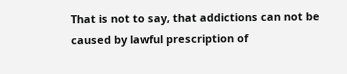That is not to say, that addictions can not be caused by lawful prescription of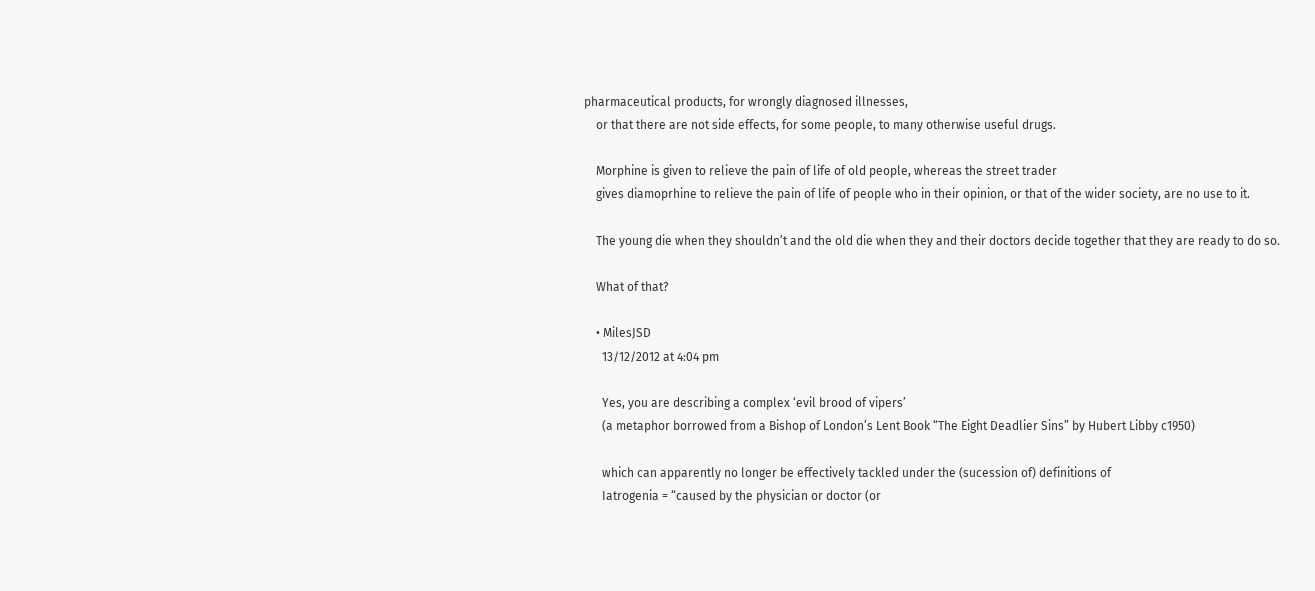pharmaceutical products, for wrongly diagnosed illnesses,
    or that there are not side effects, for some people, to many otherwise useful drugs.

    Morphine is given to relieve the pain of life of old people, whereas the street trader
    gives diamoprhine to relieve the pain of life of people who in their opinion, or that of the wider society, are no use to it.

    The young die when they shouldn’t and the old die when they and their doctors decide together that they are ready to do so.

    What of that?

    • MilesJSD
      13/12/2012 at 4:04 pm

      Yes, you are describing a complex ‘evil brood of vipers’
      (a metaphor borrowed from a Bishop of London’s Lent Book “The Eight Deadlier Sins” by Hubert Libby c1950)

      which can apparently no longer be effectively tackled under the (sucession of) definitions of
      Iatrogenia = “caused by the physician or doctor (or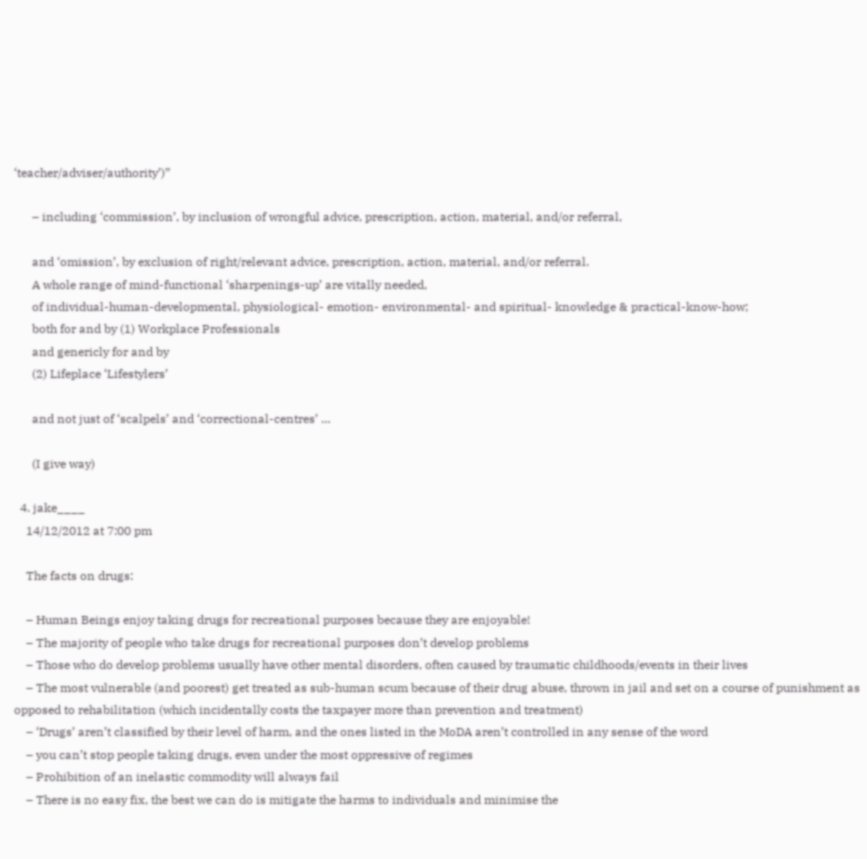‘teacher/adviser/authority’)”

      – including ‘commission’, by inclusion of wrongful advice, prescription, action, material, and/or referral,

      and ‘omission’, by exclusion of right/relevant advice, prescription, action, material, and/or referral.
      A whole range of mind-functional ‘sharpenings-up’ are vitally needed,
      of individual-human-developmental, physiological- emotion- environmental- and spiritual- knowledge & practical-know-how;
      both for and by (1) Workplace Professionals
      and genericly for and by
      (2) Lifeplace ‘Lifestylers’

      and not just of ‘scalpels’ and ‘correctional-centres’ …

      (I give way)

  4. jake____
    14/12/2012 at 7:00 pm

    The facts on drugs:

    – Human Beings enjoy taking drugs for recreational purposes because they are enjoyable!
    – The majority of people who take drugs for recreational purposes don’t develop problems
    – Those who do develop problems usually have other mental disorders, often caused by traumatic childhoods/events in their lives
    – The most vulnerable (and poorest) get treated as sub-human scum because of their drug abuse, thrown in jail and set on a course of punishment as opposed to rehabilitation (which incidentally costs the taxpayer more than prevention and treatment)
    – ‘Drugs’ aren’t classified by their level of harm, and the ones listed in the MoDA aren’t controlled in any sense of the word
    – you can’t stop people taking drugs, even under the most oppressive of regimes
    – Prohibition of an inelastic commodity will always fail
    – There is no easy fix, the best we can do is mitigate the harms to individuals and minimise the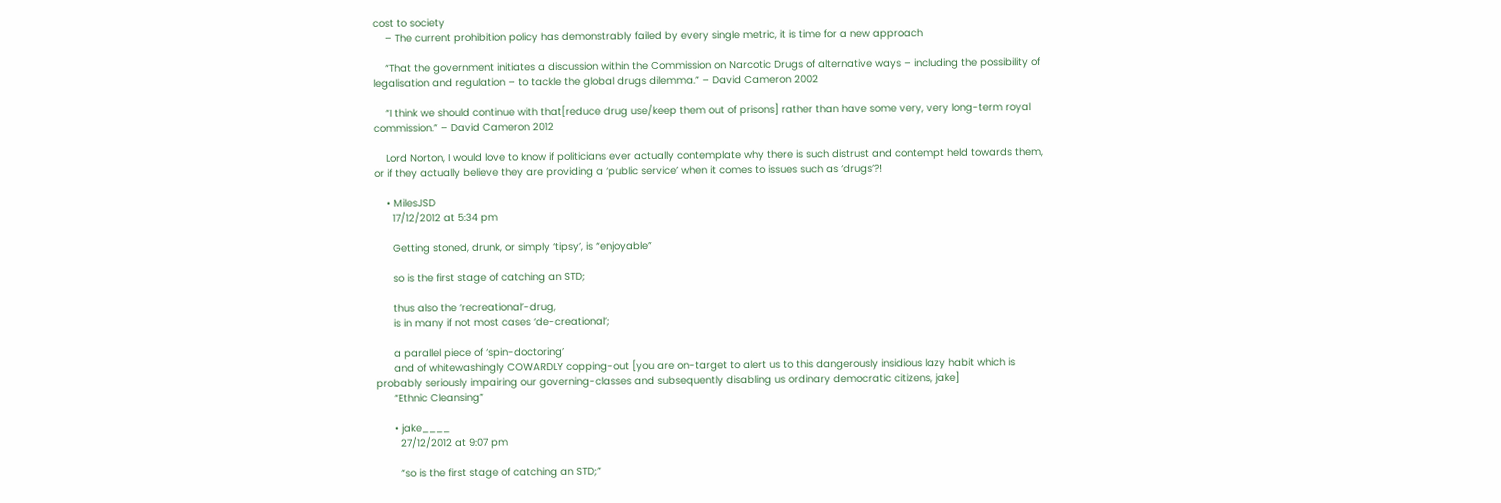cost to society
    – The current prohibition policy has demonstrably failed by every single metric, it is time for a new approach

    “That the government initiates a discussion within the Commission on Narcotic Drugs of alternative ways – including the possibility of legalisation and regulation – to tackle the global drugs dilemma.” – David Cameron 2002

    “I think we should continue with that[reduce drug use/keep them out of prisons] rather than have some very, very long-term royal commission.” – David Cameron 2012

    Lord Norton, I would love to know if politicians ever actually contemplate why there is such distrust and contempt held towards them, or if they actually believe they are providing a ‘public service’ when it comes to issues such as ‘drugs’?!

    • MilesJSD
      17/12/2012 at 5:34 pm

      Getting stoned, drunk, or simply ‘tipsy’, is “enjoyable”

      so is the first stage of catching an STD;

      thus also the ‘recreational’-drug,
      is in many if not most cases ‘de-creational’;

      a parallel piece of ‘spin-doctoring’
      and of whitewashingly COWARDLY copping-out [you are on-target to alert us to this dangerously insidious lazy habit which is probably seriously impairing our governing-classes and subsequently disabling us ordinary democratic citizens, jake]
      “Ethnic Cleansing”

      • jake____
        27/12/2012 at 9:07 pm

        “so is the first stage of catching an STD;”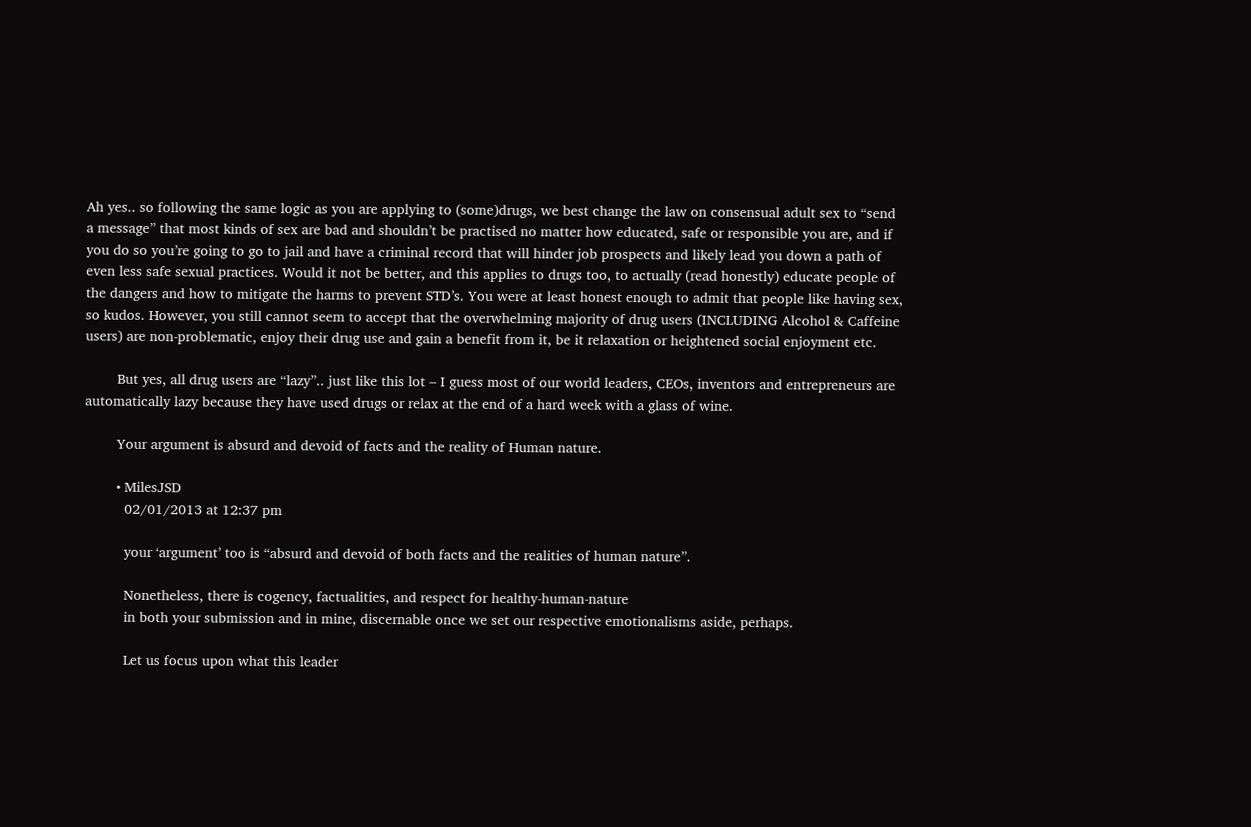Ah yes.. so following the same logic as you are applying to (some)drugs, we best change the law on consensual adult sex to “send a message” that most kinds of sex are bad and shouldn’t be practised no matter how educated, safe or responsible you are, and if you do so you’re going to go to jail and have a criminal record that will hinder job prospects and likely lead you down a path of even less safe sexual practices. Would it not be better, and this applies to drugs too, to actually (read honestly) educate people of the dangers and how to mitigate the harms to prevent STD’s. You were at least honest enough to admit that people like having sex, so kudos. However, you still cannot seem to accept that the overwhelming majority of drug users (INCLUDING Alcohol & Caffeine users) are non-problematic, enjoy their drug use and gain a benefit from it, be it relaxation or heightened social enjoyment etc.

        But yes, all drug users are “lazy”.. just like this lot – I guess most of our world leaders, CEOs, inventors and entrepreneurs are automatically lazy because they have used drugs or relax at the end of a hard week with a glass of wine.

        Your argument is absurd and devoid of facts and the reality of Human nature.

        • MilesJSD
          02/01/2013 at 12:37 pm

          your ‘argument’ too is “absurd and devoid of both facts and the realities of human nature”.

          Nonetheless, there is cogency, factualities, and respect for healthy-human-nature
          in both your submission and in mine, discernable once we set our respective emotionalisms aside, perhaps.

          Let us focus upon what this leader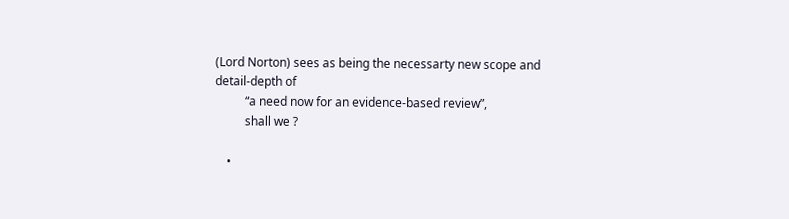(Lord Norton) sees as being the necessarty new scope and detail-depth of
          “a need now for an evidence-based review”,
          shall we ?

    •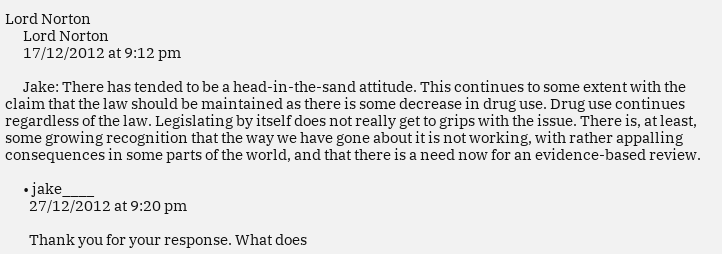Lord Norton
      Lord Norton
      17/12/2012 at 9:12 pm

      Jake: There has tended to be a head-in-the-sand attitude. This continues to some extent with the claim that the law should be maintained as there is some decrease in drug use. Drug use continues regardless of the law. Legislating by itself does not really get to grips with the issue. There is, at least, some growing recognition that the way we have gone about it is not working, with rather appalling consequences in some parts of the world, and that there is a need now for an evidence-based review.

      • jake____
        27/12/2012 at 9:20 pm

        Thank you for your response. What does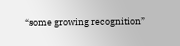“some growing recognition”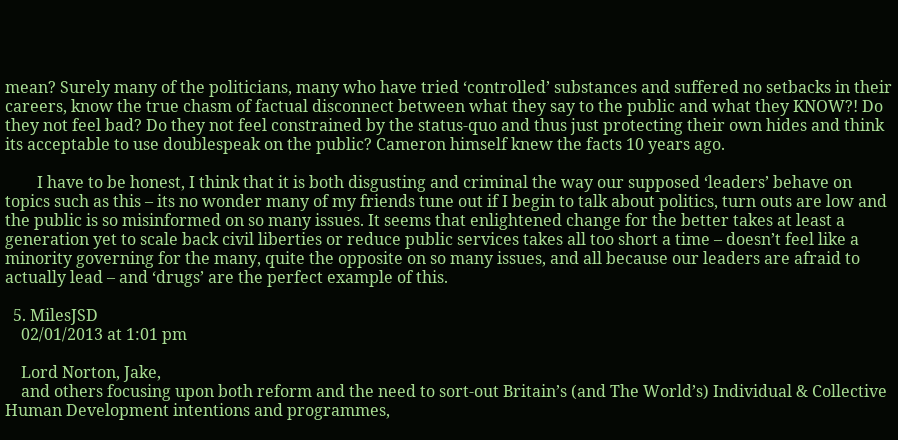mean? Surely many of the politicians, many who have tried ‘controlled’ substances and suffered no setbacks in their careers, know the true chasm of factual disconnect between what they say to the public and what they KNOW?! Do they not feel bad? Do they not feel constrained by the status-quo and thus just protecting their own hides and think its acceptable to use doublespeak on the public? Cameron himself knew the facts 10 years ago.

        I have to be honest, I think that it is both disgusting and criminal the way our supposed ‘leaders’ behave on topics such as this – its no wonder many of my friends tune out if I begin to talk about politics, turn outs are low and the public is so misinformed on so many issues. It seems that enlightened change for the better takes at least a generation yet to scale back civil liberties or reduce public services takes all too short a time – doesn’t feel like a minority governing for the many, quite the opposite on so many issues, and all because our leaders are afraid to actually lead – and ‘drugs’ are the perfect example of this.

  5. MilesJSD
    02/01/2013 at 1:01 pm

    Lord Norton, Jake,
    and others focusing upon both reform and the need to sort-out Britain’s (and The World’s) Individual & Collective Human Development intentions and programmes,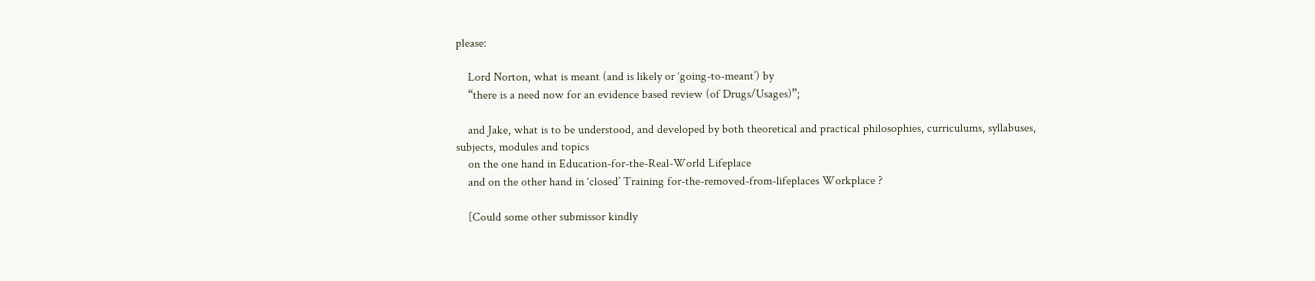please:

    Lord Norton, what is meant (and is likely or ‘going-to-meant’) by
    “there is a need now for an evidence based review (of Drugs/Usages)”;

    and Jake, what is to be understood, and developed by both theoretical and practical philosophies, curriculums, syllabuses, subjects, modules and topics
    on the one hand in Education-for-the-Real-World Lifeplace
    and on the other hand in ‘closed’ Training for-the-removed-from-lifeplaces Workplace ?

    [Could some other submissor kindly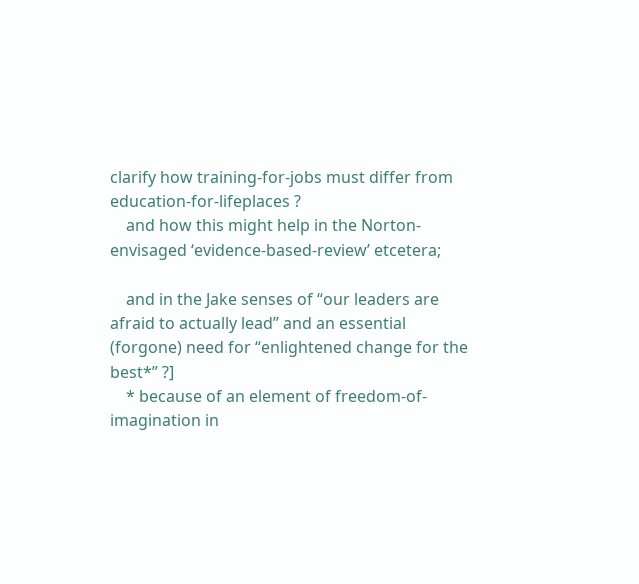clarify how training-for-jobs must differ from education-for-lifeplaces ?
    and how this might help in the Norton-envisaged ‘evidence-based-review’ etcetera;

    and in the Jake senses of “our leaders are afraid to actually lead” and an essential (forgone) need for “enlightened change for the best*” ?]
    * because of an element of freedom-of-imagination in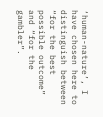‘human-nature’, I have chosen here to distinguish between “for the best possible outcome” and “for the gambler”.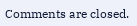Comments are closed.